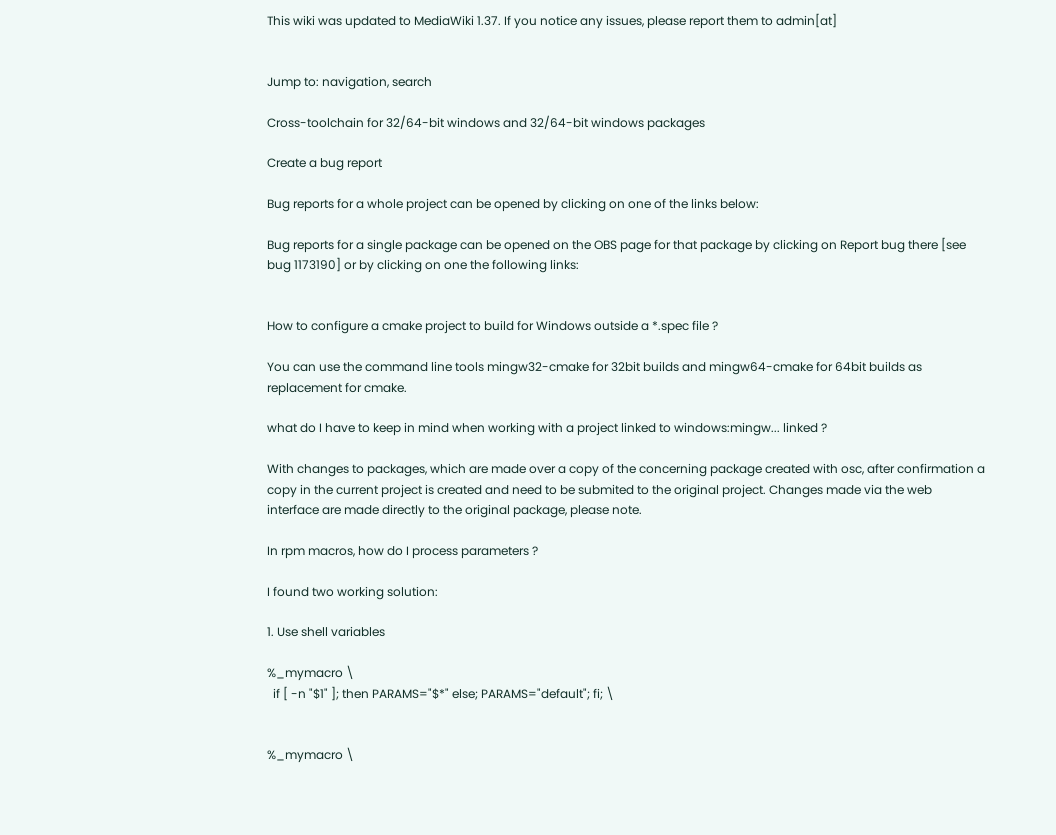This wiki was updated to MediaWiki 1.37. If you notice any issues, please report them to admin[at]


Jump to: navigation, search

Cross-toolchain for 32/64-bit windows and 32/64-bit windows packages

Create a bug report

Bug reports for a whole project can be opened by clicking on one of the links below:

Bug reports for a single package can be opened on the OBS page for that package by clicking on Report bug there [see bug 1173190] or by clicking on one the following links:


How to configure a cmake project to build for Windows outside a *.spec file ?

You can use the command line tools mingw32-cmake for 32bit builds and mingw64-cmake for 64bit builds as replacement for cmake.

what do I have to keep in mind when working with a project linked to windows:mingw... linked ?

With changes to packages, which are made over a copy of the concerning package created with osc, after confirmation a copy in the current project is created and need to be submited to the original project. Changes made via the web interface are made directly to the original package, please note.

In rpm macros, how do I process parameters ?

I found two working solution:

1. Use shell variables

%_mymacro \
  if [ -n "$1" ]; then PARAMS="$*" else; PARAMS="default"; fi; \


%_mymacro \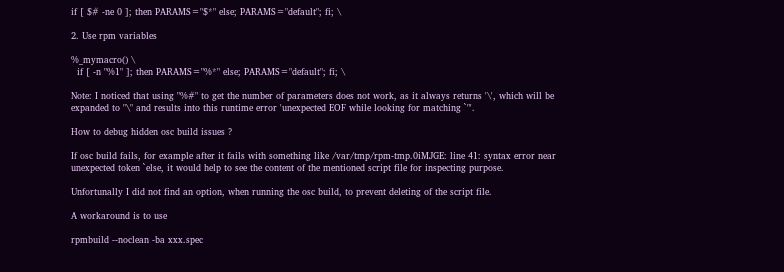if [ $# -ne 0 ]; then PARAMS="$*" else; PARAMS="default"; fi; \

2. Use rpm variables

%_mymacro() \
  if [ -n "%1" ]; then PARAMS="%*" else; PARAMS="default"; fi; \

Note: I noticed that using "%#" to get the number of parameters does not work, as it always returns '\', which will be expanded to "\" and results into this runtime error 'unexpected EOF while looking for matching `"'.

How to debug hidden osc build issues ?

If osc build fails, for example after it fails with something like /var/tmp/rpm-tmp.0iMJGE: line 41: syntax error near unexpected token `else, it would help to see the content of the mentioned script file for inspecting purpose.

Unfortunally I did not find an option, when running the osc build, to prevent deleting of the script file.

A workaround is to use

rpmbuild --noclean -ba xxx.spec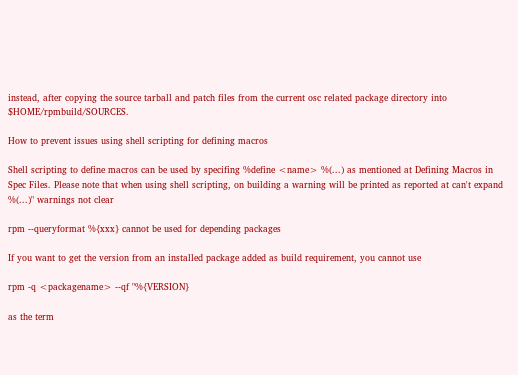instead, after copying the source tarball and patch files from the current osc related package directory into $HOME/rpmbuild/SOURCES.

How to prevent issues using shell scripting for defining macros

Shell scripting to define macros can be used by specifing %define <name> %(...) as mentioned at Defining Macros in Spec Files. Please note that when using shell scripting, on building a warning will be printed as reported at can't expand %(...)" warnings not clear

rpm --queryformat %{xxx} cannot be used for depending packages

If you want to get the version from an installed package added as build requirement, you cannot use

rpm -q <packagename> --qf "%{VERSION}

as the term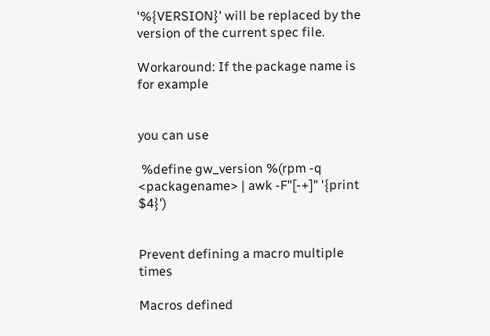'%{VERSION}' will be replaced by the version of the current spec file.

Workaround: If the package name is for example


you can use

 %define gw_version %(rpm -q <packagename> | awk -F"[-+]" '{print $4}')


Prevent defining a macro multiple times

Macros defined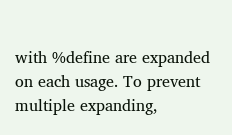with %define are expanded on each usage. To prevent multiple expanding,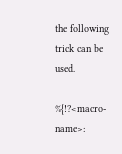the following trick can be used.

%{!?<macro-name>: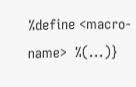%define <macro-name>  %(...)}